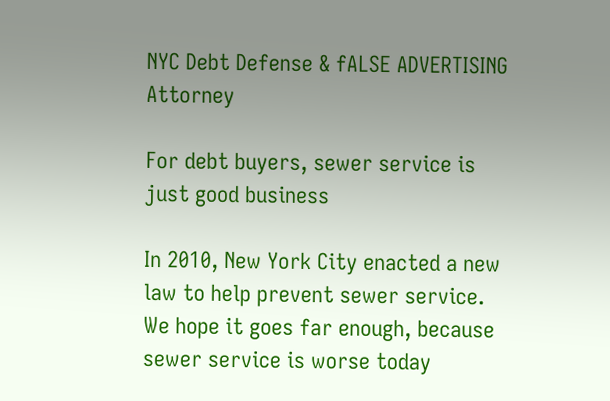NYC Debt Defense & fALSE ADVERTISING Attorney

For debt buyers, sewer service is just good business

In 2010, New York City enacted a new law to help prevent sewer service. We hope it goes far enough, because sewer service is worse today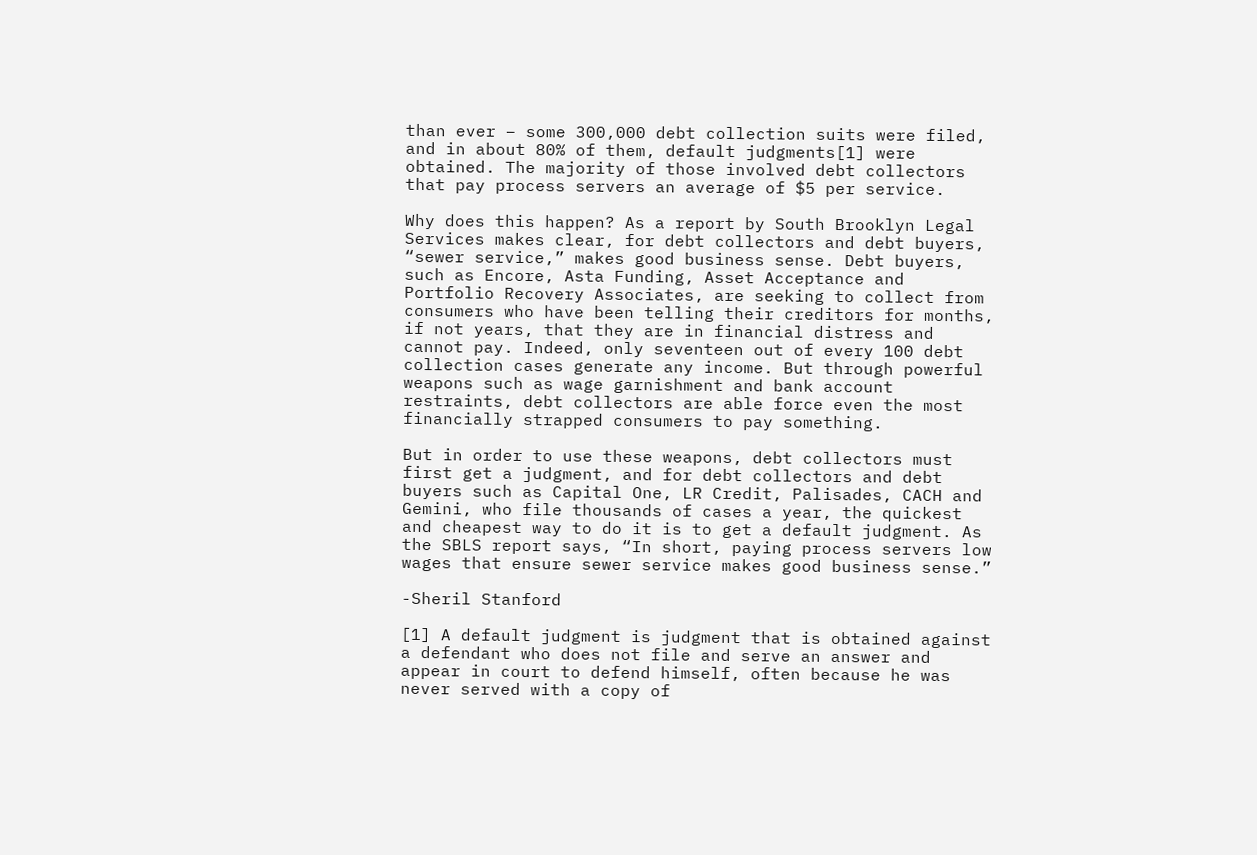than ever – some 300,000 debt collection suits were filed, and in about 80% of them, default judgments[1] were obtained. The majority of those involved debt collectors that pay process servers an average of $5 per service.

Why does this happen? As a report by South Brooklyn Legal Services makes clear, for debt collectors and debt buyers, “sewer service,” makes good business sense. Debt buyers, such as Encore, Asta Funding, Asset Acceptance and Portfolio Recovery Associates, are seeking to collect from consumers who have been telling their creditors for months, if not years, that they are in financial distress and cannot pay. Indeed, only seventeen out of every 100 debt collection cases generate any income. But through powerful weapons such as wage garnishment and bank account restraints, debt collectors are able force even the most financially strapped consumers to pay something.

But in order to use these weapons, debt collectors must first get a judgment, and for debt collectors and debt buyers such as Capital One, LR Credit, Palisades, CACH and Gemini, who file thousands of cases a year, the quickest and cheapest way to do it is to get a default judgment. As the SBLS report says, “In short, paying process servers low wages that ensure sewer service makes good business sense.”

-Sheril Stanford

[1] A default judgment is judgment that is obtained against a defendant who does not file and serve an answer and appear in court to defend himself, often because he was never served with a copy of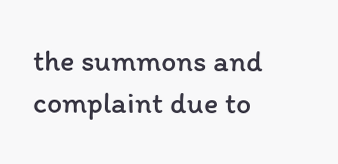the summons and complaint due to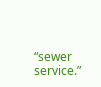“sewer service.”